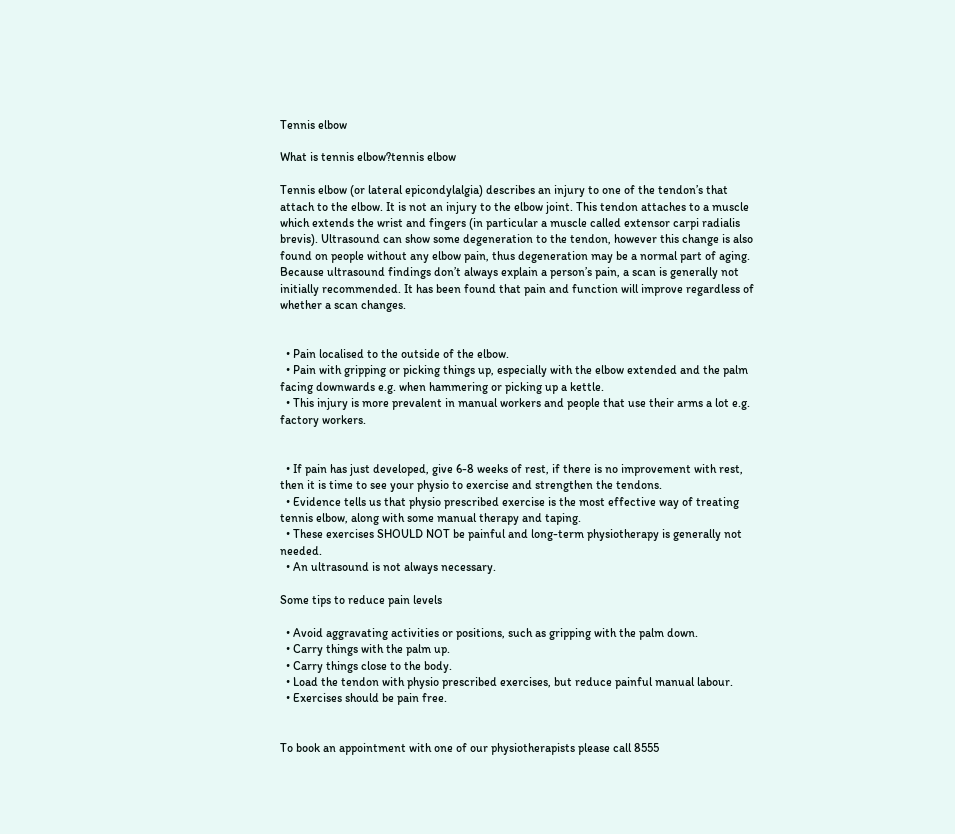Tennis elbow

What is tennis elbow?tennis elbow

Tennis elbow (or lateral epicondylalgia) describes an injury to one of the tendon’s that attach to the elbow. It is not an injury to the elbow joint. This tendon attaches to a muscle which extends the wrist and fingers (in particular a muscle called extensor carpi radialis brevis). Ultrasound can show some degeneration to the tendon, however this change is also found on people without any elbow pain, thus degeneration may be a normal part of aging. Because ultrasound findings don’t always explain a person’s pain, a scan is generally not initially recommended. It has been found that pain and function will improve regardless of whether a scan changes.


  • Pain localised to the outside of the elbow.
  • Pain with gripping or picking things up, especially with the elbow extended and the palm facing downwards e.g. when hammering or picking up a kettle.
  • This injury is more prevalent in manual workers and people that use their arms a lot e.g. factory workers.


  • If pain has just developed, give 6-8 weeks of rest, if there is no improvement with rest, then it is time to see your physio to exercise and strengthen the tendons.
  • Evidence tells us that physio prescribed exercise is the most effective way of treating tennis elbow, along with some manual therapy and taping.
  • These exercises SHOULD NOT be painful and long-term physiotherapy is generally not needed.
  • An ultrasound is not always necessary.

Some tips to reduce pain levels

  • Avoid aggravating activities or positions, such as gripping with the palm down.
  • Carry things with the palm up.
  • Carry things close to the body.
  • Load the tendon with physio prescribed exercises, but reduce painful manual labour.
  • Exercises should be pain free.


To book an appointment with one of our physiotherapists please call 8555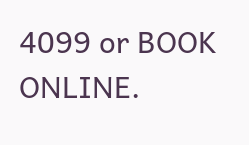4099 or BOOK ONLINE.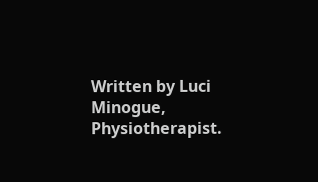Written by Luci Minogue, Physiotherapist.